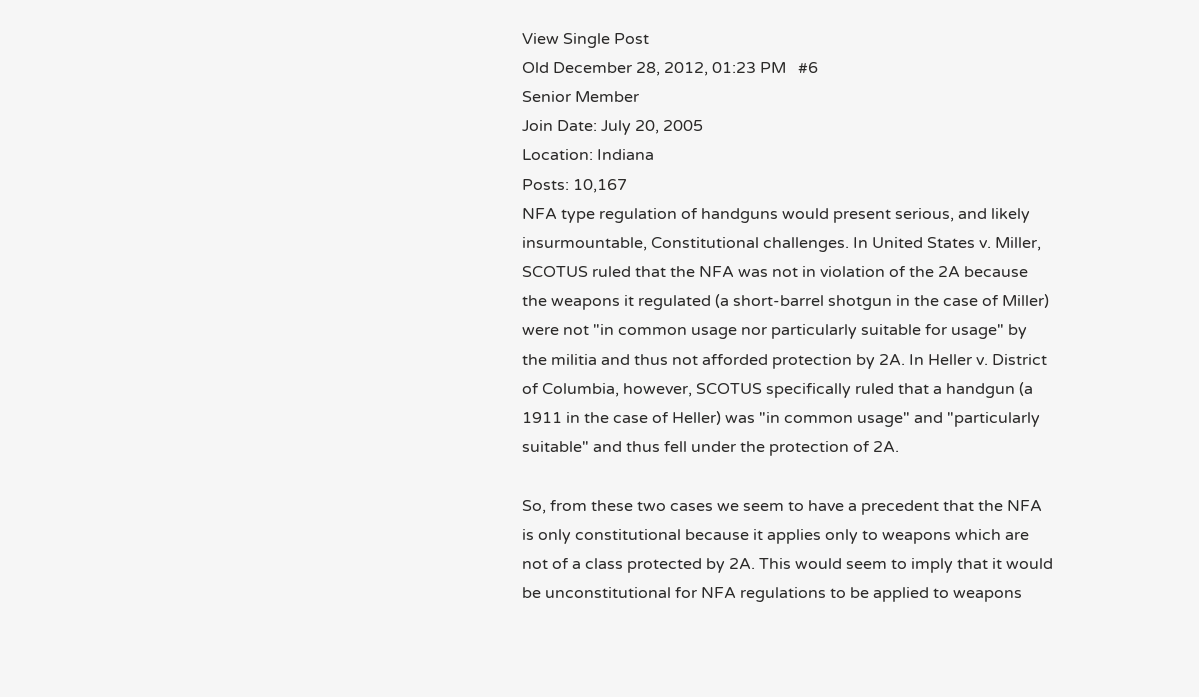View Single Post
Old December 28, 2012, 01:23 PM   #6
Senior Member
Join Date: July 20, 2005
Location: Indiana
Posts: 10,167
NFA type regulation of handguns would present serious, and likely insurmountable, Constitutional challenges. In United States v. Miller, SCOTUS ruled that the NFA was not in violation of the 2A because the weapons it regulated (a short-barrel shotgun in the case of Miller) were not "in common usage nor particularly suitable for usage" by the militia and thus not afforded protection by 2A. In Heller v. District of Columbia, however, SCOTUS specifically ruled that a handgun (a 1911 in the case of Heller) was "in common usage" and "particularly suitable" and thus fell under the protection of 2A.

So, from these two cases we seem to have a precedent that the NFA is only constitutional because it applies only to weapons which are not of a class protected by 2A. This would seem to imply that it would be unconstitutional for NFA regulations to be applied to weapons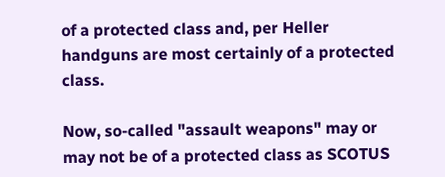of a protected class and, per Heller handguns are most certainly of a protected class.

Now, so-called "assault weapons" may or may not be of a protected class as SCOTUS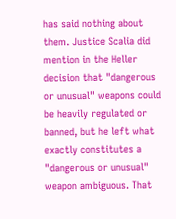has said nothing about them. Justice Scalia did mention in the Heller decision that "dangerous or unusual" weapons could be heavily regulated or banned, but he left what exactly constitutes a "dangerous or unusual" weapon ambiguous. That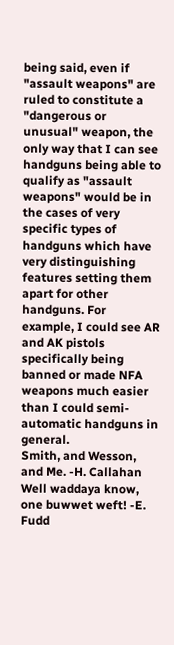being said, even if "assault weapons" are ruled to constitute a "dangerous or unusual" weapon, the only way that I can see handguns being able to qualify as "assault weapons" would be in the cases of very specific types of handguns which have very distinguishing features setting them apart for other handguns. For example, I could see AR and AK pistols specifically being banned or made NFA weapons much easier than I could semi-automatic handguns in general.
Smith, and Wesson, and Me. -H. Callahan
Well waddaya know, one buwwet weft! -E. Fudd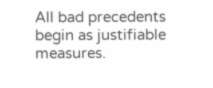All bad precedents begin as justifiable measures.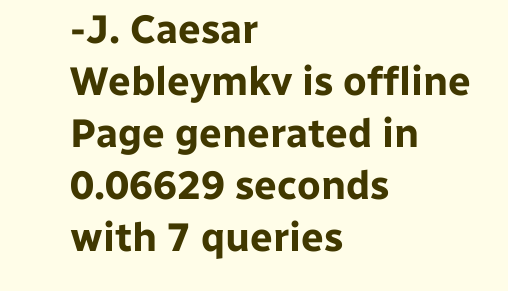-J. Caesar
Webleymkv is offline
Page generated in 0.06629 seconds with 7 queries